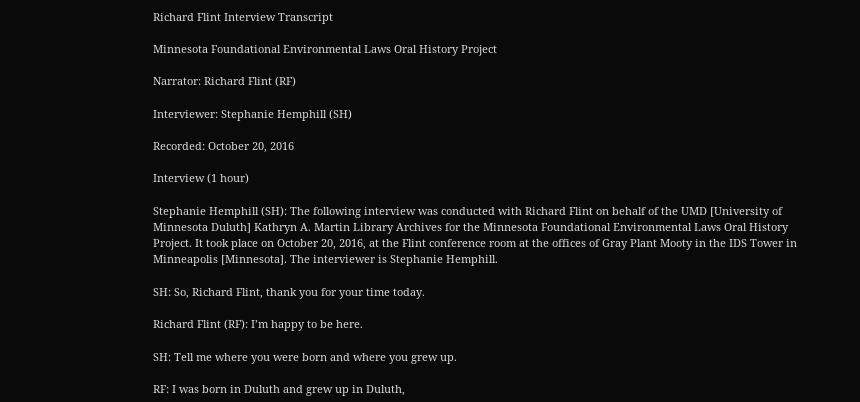Richard Flint Interview Transcript

Minnesota Foundational Environmental Laws Oral History Project

Narrator: Richard Flint (RF)

Interviewer: Stephanie Hemphill (SH)

Recorded: October 20, 2016

Interview (1 hour)

Stephanie Hemphill (SH): The following interview was conducted with Richard Flint on behalf of the UMD [University of Minnesota Duluth] Kathryn A. Martin Library Archives for the Minnesota Foundational Environmental Laws Oral History Project. It took place on October 20, 2016, at the Flint conference room at the offices of Gray Plant Mooty in the IDS Tower in Minneapolis [Minnesota]. The interviewer is Stephanie Hemphill.

SH: So, Richard Flint, thank you for your time today.

Richard Flint (RF): I’m happy to be here.

SH: Tell me where you were born and where you grew up.

RF: I was born in Duluth and grew up in Duluth,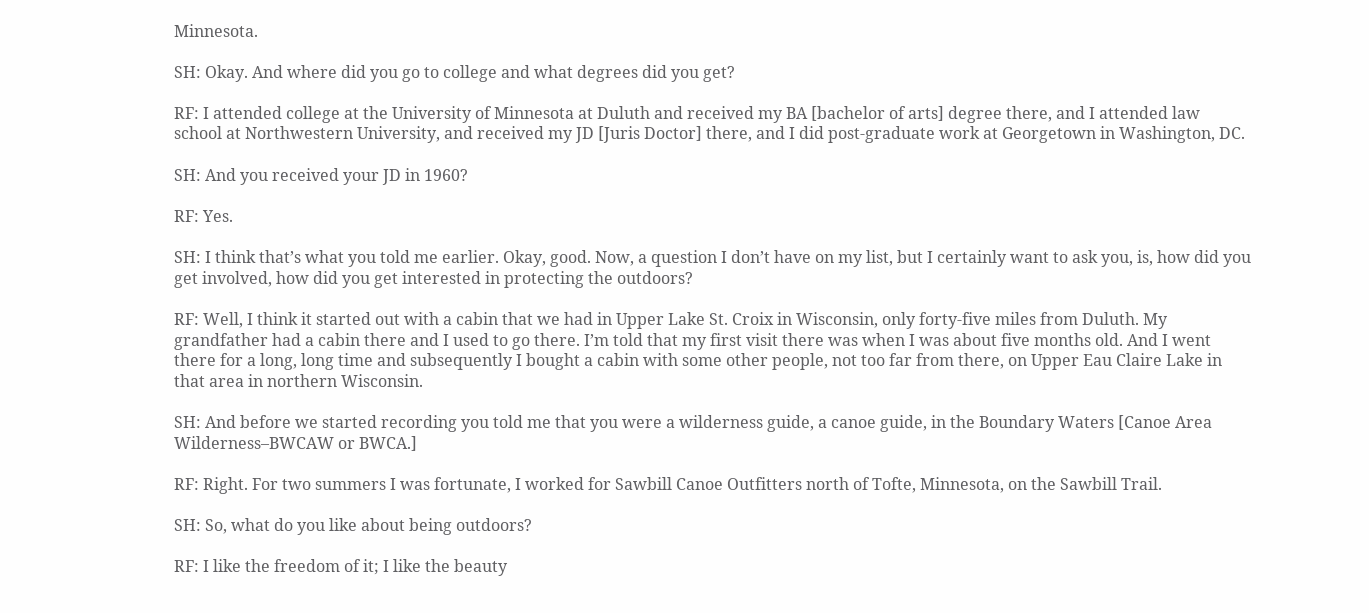Minnesota.

SH: Okay. And where did you go to college and what degrees did you get?

RF: I attended college at the University of Minnesota at Duluth and received my BA [bachelor of arts] degree there, and I attended law school at Northwestern University, and received my JD [Juris Doctor] there, and I did post-graduate work at Georgetown in Washington, DC.

SH: And you received your JD in 1960?

RF: Yes.

SH: I think that’s what you told me earlier. Okay, good. Now, a question I don’t have on my list, but I certainly want to ask you, is, how did you get involved, how did you get interested in protecting the outdoors?

RF: Well, I think it started out with a cabin that we had in Upper Lake St. Croix in Wisconsin, only forty-five miles from Duluth. My grandfather had a cabin there and I used to go there. I’m told that my first visit there was when I was about five months old. And I went there for a long, long time and subsequently I bought a cabin with some other people, not too far from there, on Upper Eau Claire Lake in that area in northern Wisconsin.

SH: And before we started recording you told me that you were a wilderness guide, a canoe guide, in the Boundary Waters [Canoe Area Wilderness–BWCAW or BWCA.]

RF: Right. For two summers I was fortunate, I worked for Sawbill Canoe Outfitters north of Tofte, Minnesota, on the Sawbill Trail.

SH: So, what do you like about being outdoors?

RF: I like the freedom of it; I like the beauty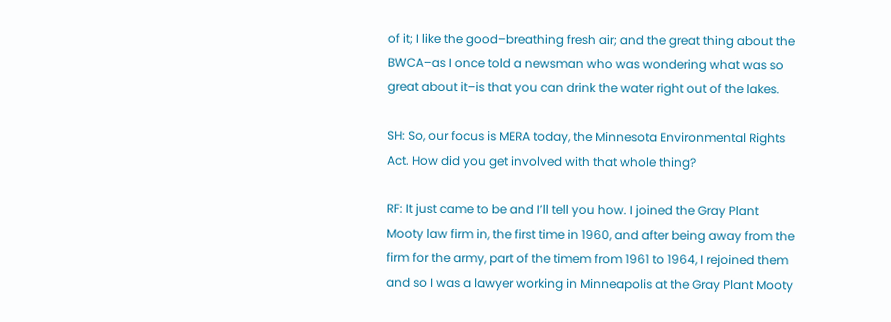of it; I like the good–breathing fresh air; and the great thing about the BWCA–as I once told a newsman who was wondering what was so great about it–is that you can drink the water right out of the lakes.

SH: So, our focus is MERA today, the Minnesota Environmental Rights Act. How did you get involved with that whole thing?

RF: It just came to be and I’ll tell you how. I joined the Gray Plant Mooty law firm in, the first time in 1960, and after being away from the firm for the army, part of the timem from 1961 to 1964, I rejoined them and so I was a lawyer working in Minneapolis at the Gray Plant Mooty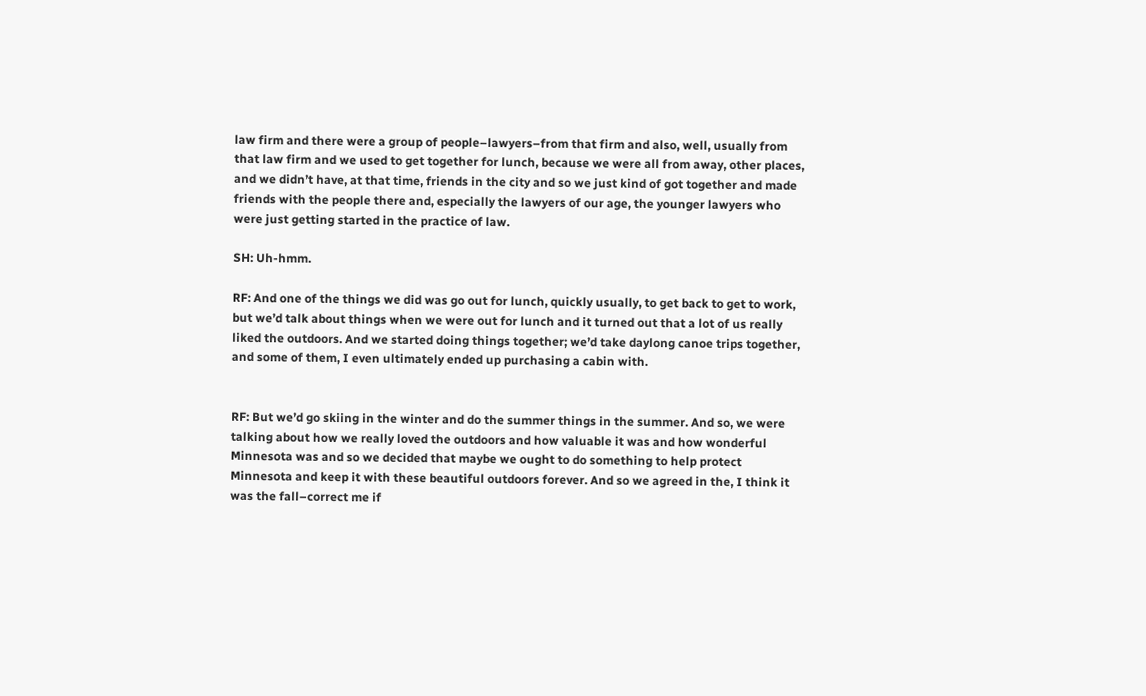law firm and there were a group of people–lawyers–from that firm and also, well, usually from that law firm and we used to get together for lunch, because we were all from away, other places, and we didn’t have, at that time, friends in the city and so we just kind of got together and made friends with the people there and, especially the lawyers of our age, the younger lawyers who were just getting started in the practice of law.

SH: Uh-hmm.

RF: And one of the things we did was go out for lunch, quickly usually, to get back to get to work, but we’d talk about things when we were out for lunch and it turned out that a lot of us really liked the outdoors. And we started doing things together; we’d take daylong canoe trips together, and some of them, I even ultimately ended up purchasing a cabin with.


RF: But we’d go skiing in the winter and do the summer things in the summer. And so, we were talking about how we really loved the outdoors and how valuable it was and how wonderful Minnesota was and so we decided that maybe we ought to do something to help protect Minnesota and keep it with these beautiful outdoors forever. And so we agreed in the, I think it was the fall–correct me if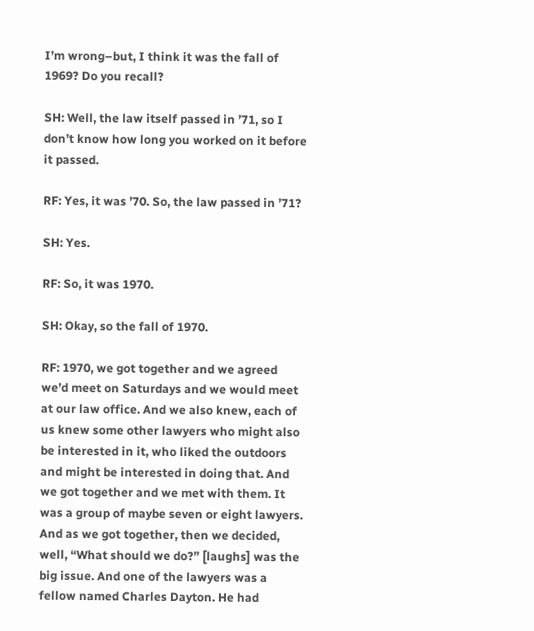I’m wrong–but, I think it was the fall of 1969? Do you recall?

SH: Well, the law itself passed in ’71, so I don’t know how long you worked on it before it passed.

RF: Yes, it was ’70. So, the law passed in ’71?

SH: Yes.

RF: So, it was 1970.

SH: Okay, so the fall of 1970.

RF: 1970, we got together and we agreed we’d meet on Saturdays and we would meet at our law office. And we also knew, each of us knew some other lawyers who might also be interested in it, who liked the outdoors and might be interested in doing that. And we got together and we met with them. It was a group of maybe seven or eight lawyers. And as we got together, then we decided, well, “What should we do?” [laughs] was the big issue. And one of the lawyers was a fellow named Charles Dayton. He had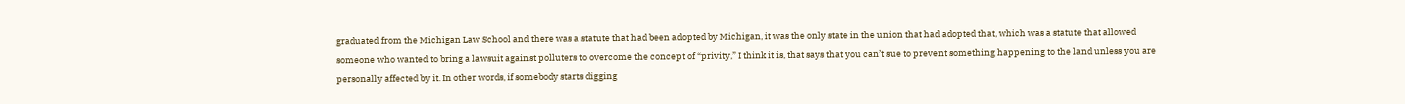graduated from the Michigan Law School and there was a statute that had been adopted by Michigan, it was the only state in the union that had adopted that, which was a statute that allowed someone who wanted to bring a lawsuit against polluters to overcome the concept of “privity,” I think it is, that says that you can’t sue to prevent something happening to the land unless you are personally affected by it. In other words, if somebody starts digging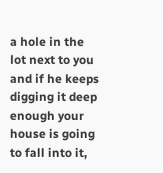a hole in the lot next to you and if he keeps digging it deep enough your house is going to fall into it,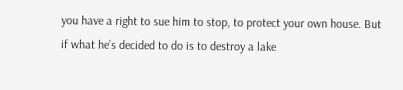you have a right to sue him to stop, to protect your own house. But if what he’s decided to do is to destroy a lake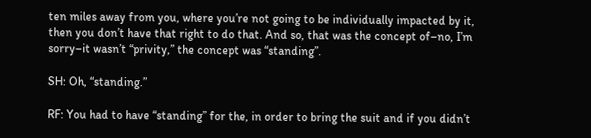ten miles away from you, where you’re not going to be individually impacted by it, then you don’t have that right to do that. And so, that was the concept of–no, I’m sorry–it wasn’t “privity,” the concept was “standing”.

SH: Oh, “standing.”

RF: You had to have “standing” for the, in order to bring the suit and if you didn’t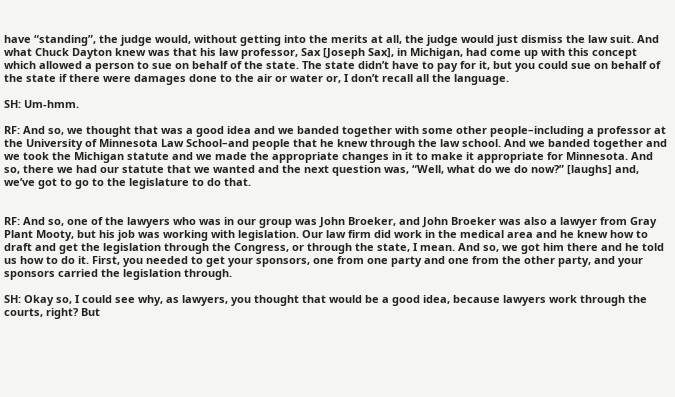have “standing”, the judge would, without getting into the merits at all, the judge would just dismiss the law suit. And what Chuck Dayton knew was that his law professor, Sax [Joseph Sax], in Michigan, had come up with this concept which allowed a person to sue on behalf of the state. The state didn’t have to pay for it, but you could sue on behalf of the state if there were damages done to the air or water or, I don’t recall all the language.

SH: Um-hmm.

RF: And so, we thought that was a good idea and we banded together with some other people–including a professor at the University of Minnesota Law School–and people that he knew through the law school. And we banded together and we took the Michigan statute and we made the appropriate changes in it to make it appropriate for Minnesota. And so, there we had our statute that we wanted and the next question was, “Well, what do we do now?” [laughs] and, we’ve got to go to the legislature to do that.


RF: And so, one of the lawyers who was in our group was John Broeker, and John Broeker was also a lawyer from Gray Plant Mooty, but his job was working with legislation. Our law firm did work in the medical area and he knew how to draft and get the legislation through the Congress, or through the state, I mean. And so, we got him there and he told us how to do it. First, you needed to get your sponsors, one from one party and one from the other party, and your sponsors carried the legislation through.

SH: Okay so, I could see why, as lawyers, you thought that would be a good idea, because lawyers work through the courts, right? But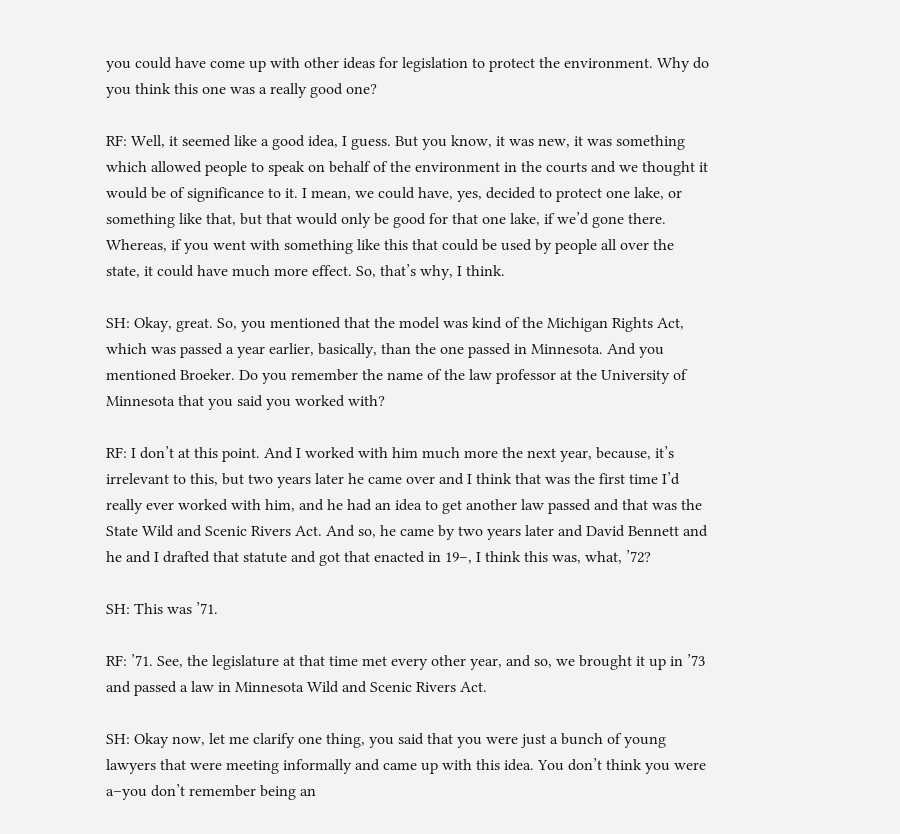you could have come up with other ideas for legislation to protect the environment. Why do you think this one was a really good one?

RF: Well, it seemed like a good idea, I guess. But you know, it was new, it was something which allowed people to speak on behalf of the environment in the courts and we thought it would be of significance to it. I mean, we could have, yes, decided to protect one lake, or something like that, but that would only be good for that one lake, if we’d gone there. Whereas, if you went with something like this that could be used by people all over the state, it could have much more effect. So, that’s why, I think.

SH: Okay, great. So, you mentioned that the model was kind of the Michigan Rights Act, which was passed a year earlier, basically, than the one passed in Minnesota. And you mentioned Broeker. Do you remember the name of the law professor at the University of Minnesota that you said you worked with?

RF: I don’t at this point. And I worked with him much more the next year, because, it’s irrelevant to this, but two years later he came over and I think that was the first time I’d really ever worked with him, and he had an idea to get another law passed and that was the State Wild and Scenic Rivers Act. And so, he came by two years later and David Bennett and he and I drafted that statute and got that enacted in 19–, I think this was, what, ’72?

SH: This was ’71.

RF: ’71. See, the legislature at that time met every other year, and so, we brought it up in ’73 and passed a law in Minnesota Wild and Scenic Rivers Act.

SH: Okay now, let me clarify one thing, you said that you were just a bunch of young lawyers that were meeting informally and came up with this idea. You don’t think you were a–you don’t remember being an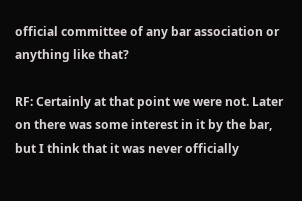official committee of any bar association or anything like that?

RF: Certainly at that point we were not. Later on there was some interest in it by the bar, but I think that it was never officially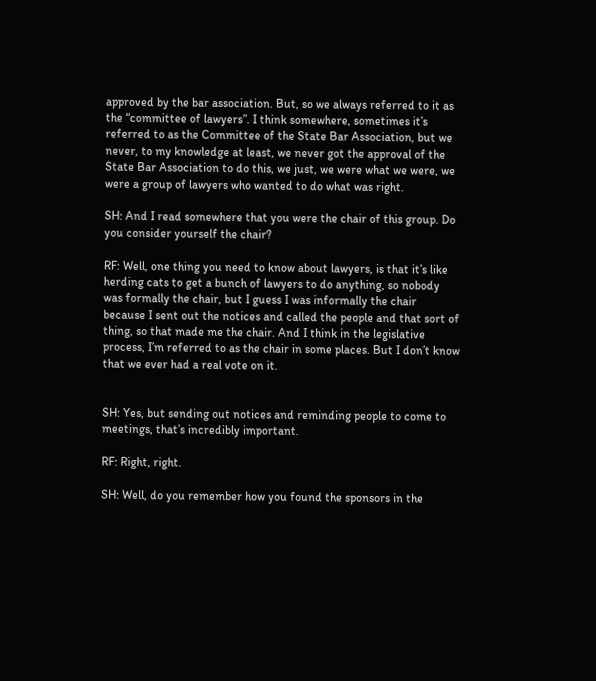approved by the bar association. But, so we always referred to it as the “committee of lawyers”. I think somewhere, sometimes it’s referred to as the Committee of the State Bar Association, but we never, to my knowledge at least, we never got the approval of the State Bar Association to do this, we just, we were what we were, we were a group of lawyers who wanted to do what was right.

SH: And I read somewhere that you were the chair of this group. Do you consider yourself the chair?

RF: Well, one thing you need to know about lawyers, is that it’s like herding cats to get a bunch of lawyers to do anything, so nobody was formally the chair, but I guess I was informally the chair because I sent out the notices and called the people and that sort of thing, so that made me the chair. And I think in the legislative process, I’m referred to as the chair in some places. But I don’t know that we ever had a real vote on it.


SH: Yes, but sending out notices and reminding people to come to meetings, that’s incredibly important.

RF: Right, right.

SH: Well, do you remember how you found the sponsors in the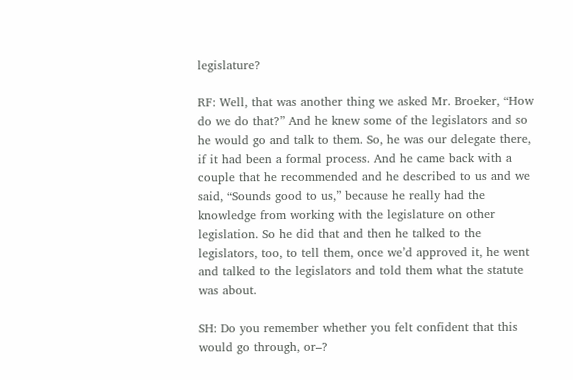legislature?

RF: Well, that was another thing we asked Mr. Broeker, “How do we do that?” And he knew some of the legislators and so he would go and talk to them. So, he was our delegate there, if it had been a formal process. And he came back with a couple that he recommended and he described to us and we said, “Sounds good to us,” because he really had the knowledge from working with the legislature on other legislation. So he did that and then he talked to the legislators, too, to tell them, once we’d approved it, he went and talked to the legislators and told them what the statute was about.

SH: Do you remember whether you felt confident that this would go through, or–?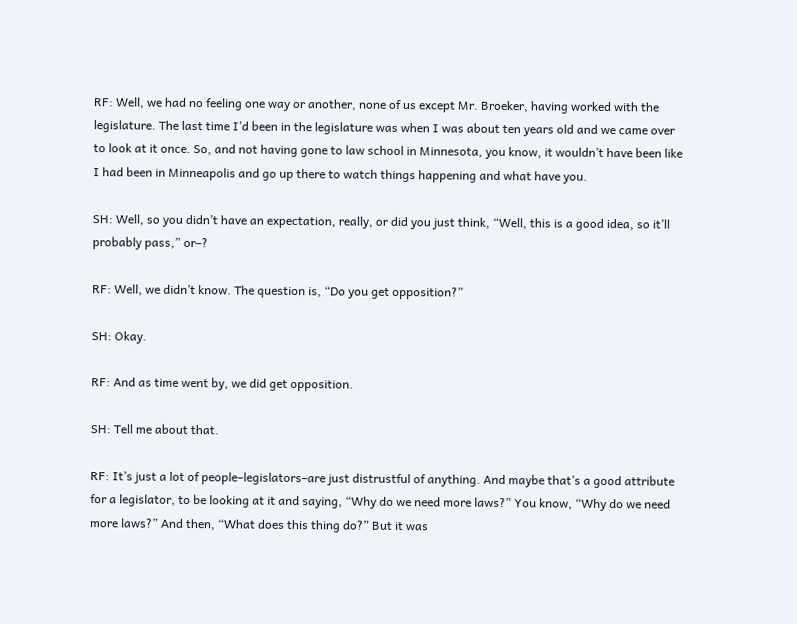RF: Well, we had no feeling one way or another, none of us except Mr. Broeker, having worked with the legislature. The last time I’d been in the legislature was when I was about ten years old and we came over to look at it once. So, and not having gone to law school in Minnesota, you know, it wouldn’t have been like I had been in Minneapolis and go up there to watch things happening and what have you.

SH: Well, so you didn’t have an expectation, really, or did you just think, “Well, this is a good idea, so it’ll probably pass,” or–?

RF: Well, we didn’t know. The question is, “Do you get opposition?”

SH: Okay.

RF: And as time went by, we did get opposition.

SH: Tell me about that.

RF: It’s just a lot of people–legislators–are just distrustful of anything. And maybe that’s a good attribute for a legislator, to be looking at it and saying, “Why do we need more laws?” You know, “Why do we need more laws?” And then, “What does this thing do?” But it was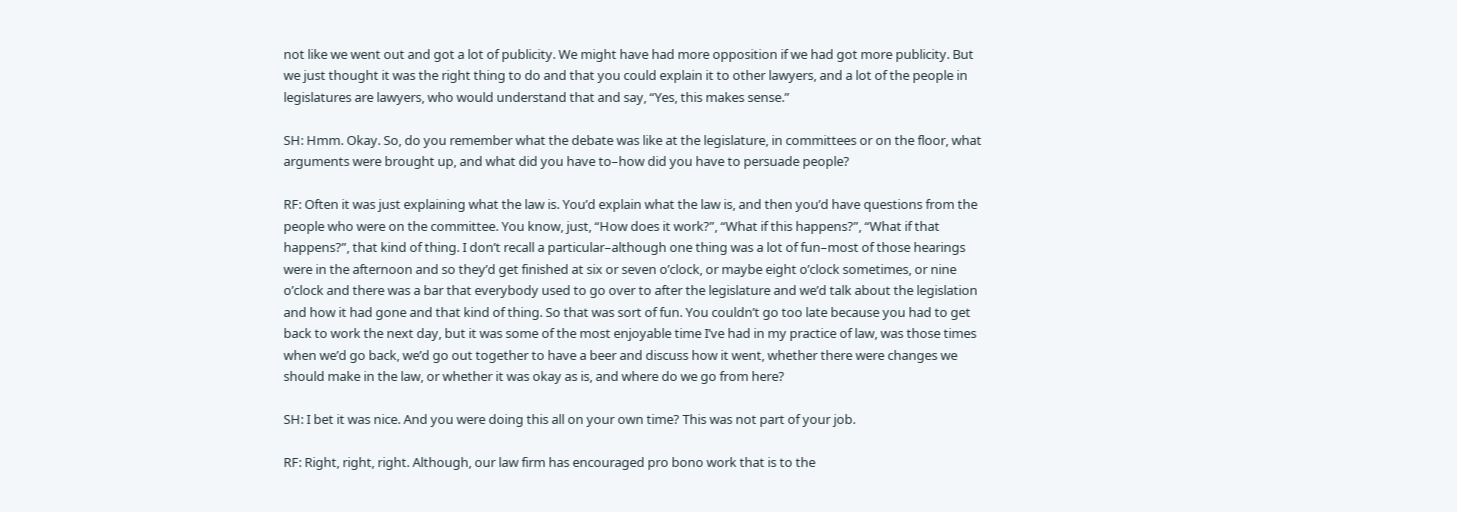not like we went out and got a lot of publicity. We might have had more opposition if we had got more publicity. But we just thought it was the right thing to do and that you could explain it to other lawyers, and a lot of the people in legislatures are lawyers, who would understand that and say, “Yes, this makes sense.”

SH: Hmm. Okay. So, do you remember what the debate was like at the legislature, in committees or on the floor, what arguments were brought up, and what did you have to–how did you have to persuade people?

RF: Often it was just explaining what the law is. You’d explain what the law is, and then you’d have questions from the people who were on the committee. You know, just, “How does it work?”, “What if this happens?”, “What if that happens?”, that kind of thing. I don’t recall a particular–although one thing was a lot of fun–most of those hearings were in the afternoon and so they’d get finished at six or seven o’clock, or maybe eight o’clock sometimes, or nine o’clock and there was a bar that everybody used to go over to after the legislature and we’d talk about the legislation and how it had gone and that kind of thing. So that was sort of fun. You couldn’t go too late because you had to get back to work the next day, but it was some of the most enjoyable time I’ve had in my practice of law, was those times when we’d go back, we’d go out together to have a beer and discuss how it went, whether there were changes we should make in the law, or whether it was okay as is, and where do we go from here?

SH: I bet it was nice. And you were doing this all on your own time? This was not part of your job.

RF: Right, right, right. Although, our law firm has encouraged pro bono work that is to the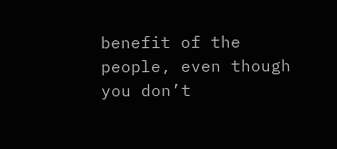benefit of the people, even though you don’t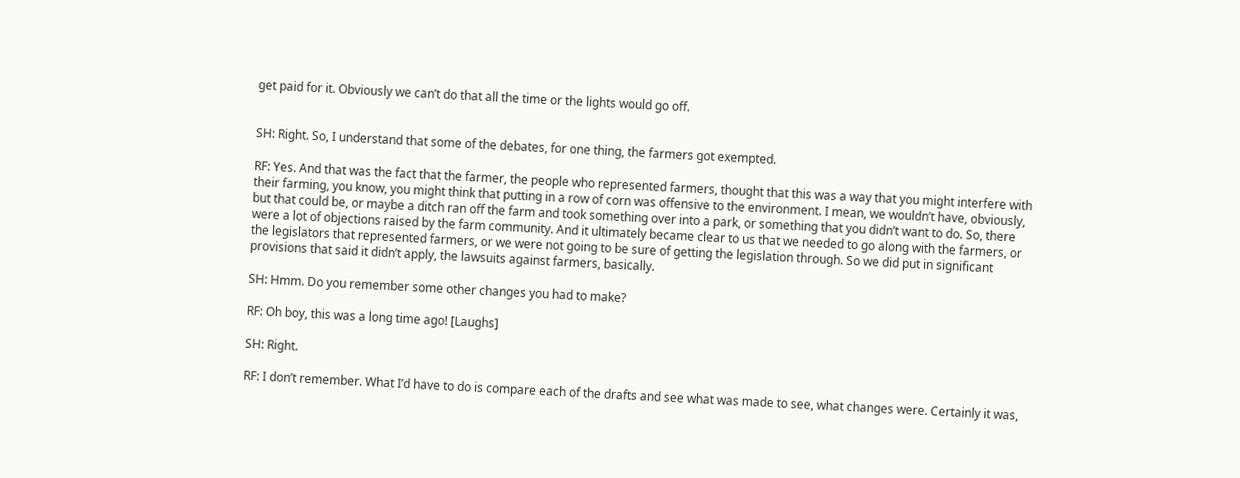get paid for it. Obviously we can’t do that all the time or the lights would go off.


SH: Right. So, I understand that some of the debates, for one thing, the farmers got exempted.

RF: Yes. And that was the fact that the farmer, the people who represented farmers, thought that this was a way that you might interfere with their farming, you know, you might think that putting in a row of corn was offensive to the environment. I mean, we wouldn’t have, obviously, but that could be, or maybe a ditch ran off the farm and took something over into a park, or something that you didn’t want to do. So, there were a lot of objections raised by the farm community. And it ultimately became clear to us that we needed to go along with the farmers, or the legislators that represented farmers, or we were not going to be sure of getting the legislation through. So we did put in significant provisions that said it didn’t apply, the lawsuits against farmers, basically.

SH: Hmm. Do you remember some other changes you had to make?

RF: Oh boy, this was a long time ago! [Laughs]

SH: Right.

RF: I don’t remember. What I’d have to do is compare each of the drafts and see what was made to see, what changes were. Certainly it was,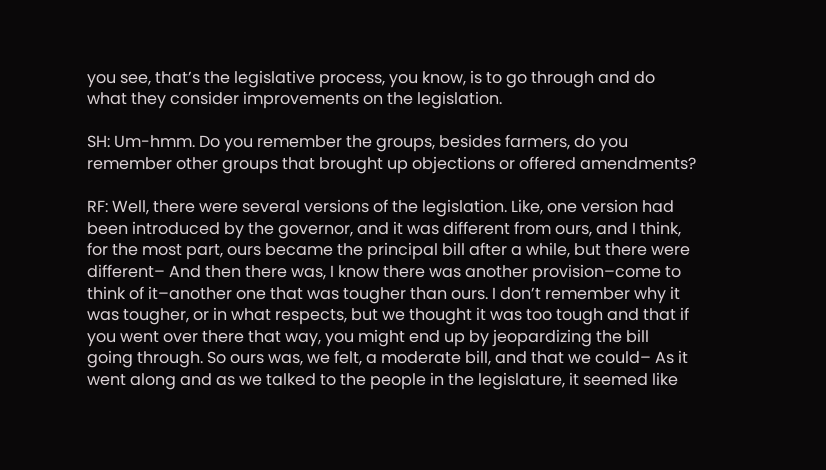you see, that’s the legislative process, you know, is to go through and do what they consider improvements on the legislation.

SH: Um-hmm. Do you remember the groups, besides farmers, do you remember other groups that brought up objections or offered amendments?

RF: Well, there were several versions of the legislation. Like, one version had been introduced by the governor, and it was different from ours, and I think, for the most part, ours became the principal bill after a while, but there were different– And then there was, I know there was another provision–come to think of it–another one that was tougher than ours. I don’t remember why it was tougher, or in what respects, but we thought it was too tough and that if you went over there that way, you might end up by jeopardizing the bill going through. So ours was, we felt, a moderate bill, and that we could– As it went along and as we talked to the people in the legislature, it seemed like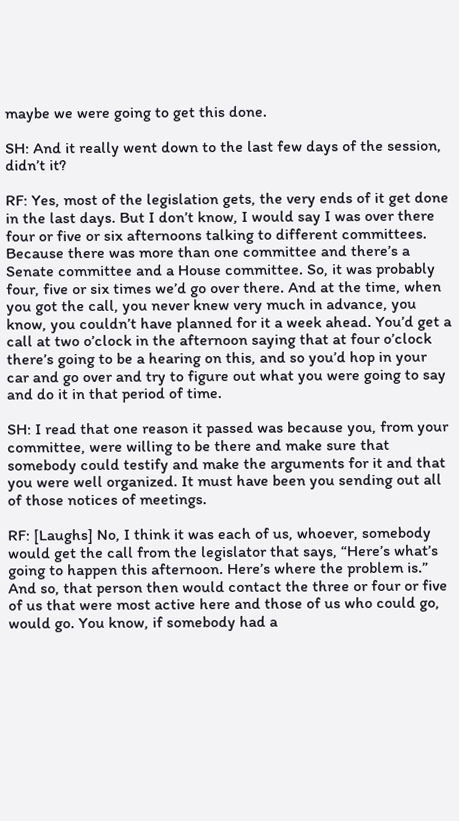maybe we were going to get this done.

SH: And it really went down to the last few days of the session, didn’t it?

RF: Yes, most of the legislation gets, the very ends of it get done in the last days. But I don’t know, I would say I was over there four or five or six afternoons talking to different committees. Because there was more than one committee and there’s a Senate committee and a House committee. So, it was probably four, five or six times we’d go over there. And at the time, when you got the call, you never knew very much in advance, you know, you couldn’t have planned for it a week ahead. You’d get a call at two o’clock in the afternoon saying that at four o’clock there’s going to be a hearing on this, and so you’d hop in your car and go over and try to figure out what you were going to say and do it in that period of time.

SH: I read that one reason it passed was because you, from your committee, were willing to be there and make sure that somebody could testify and make the arguments for it and that you were well organized. It must have been you sending out all of those notices of meetings.

RF: [Laughs] No, I think it was each of us, whoever, somebody would get the call from the legislator that says, “Here’s what’s going to happen this afternoon. Here’s where the problem is.” And so, that person then would contact the three or four or five of us that were most active here and those of us who could go, would go. You know, if somebody had a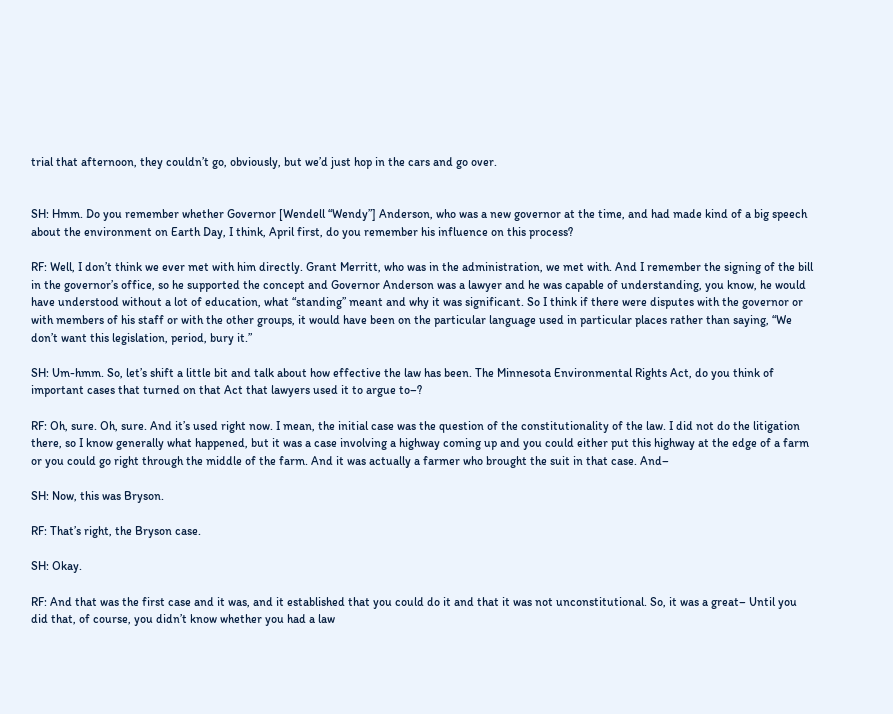trial that afternoon, they couldn’t go, obviously, but we’d just hop in the cars and go over.


SH: Hmm. Do you remember whether Governor [Wendell “Wendy”] Anderson, who was a new governor at the time, and had made kind of a big speech about the environment on Earth Day, I think, April first, do you remember his influence on this process?

RF: Well, I don’t think we ever met with him directly. Grant Merritt, who was in the administration, we met with. And I remember the signing of the bill in the governor’s office, so he supported the concept and Governor Anderson was a lawyer and he was capable of understanding, you know, he would have understood without a lot of education, what “standing” meant and why it was significant. So I think if there were disputes with the governor or with members of his staff or with the other groups, it would have been on the particular language used in particular places rather than saying, “We don’t want this legislation, period, bury it.”

SH: Um-hmm. So, let’s shift a little bit and talk about how effective the law has been. The Minnesota Environmental Rights Act, do you think of important cases that turned on that Act that lawyers used it to argue to–?

RF: Oh, sure. Oh, sure. And it’s used right now. I mean, the initial case was the question of the constitutionality of the law. I did not do the litigation there, so I know generally what happened, but it was a case involving a highway coming up and you could either put this highway at the edge of a farm or you could go right through the middle of the farm. And it was actually a farmer who brought the suit in that case. And–

SH: Now, this was Bryson.

RF: That’s right, the Bryson case.

SH: Okay.

RF: And that was the first case and it was, and it established that you could do it and that it was not unconstitutional. So, it was a great– Until you did that, of course, you didn’t know whether you had a law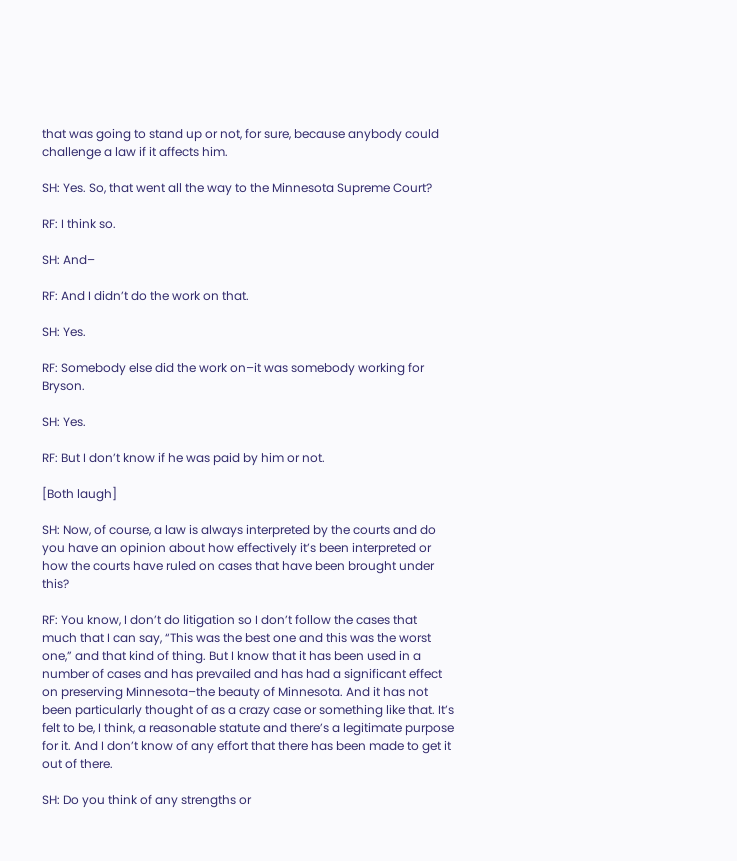that was going to stand up or not, for sure, because anybody could challenge a law if it affects him.

SH: Yes. So, that went all the way to the Minnesota Supreme Court?

RF: I think so.

SH: And–

RF: And I didn’t do the work on that.

SH: Yes.

RF: Somebody else did the work on–it was somebody working for Bryson.

SH: Yes.

RF: But I don’t know if he was paid by him or not.

[Both laugh]

SH: Now, of course, a law is always interpreted by the courts and do you have an opinion about how effectively it’s been interpreted or how the courts have ruled on cases that have been brought under this?

RF: You know, I don’t do litigation so I don’t follow the cases that much that I can say, “This was the best one and this was the worst one,” and that kind of thing. But I know that it has been used in a number of cases and has prevailed and has had a significant effect on preserving Minnesota–the beauty of Minnesota. And it has not been particularly thought of as a crazy case or something like that. It’s felt to be, I think, a reasonable statute and there’s a legitimate purpose for it. And I don’t know of any effort that there has been made to get it out of there.

SH: Do you think of any strengths or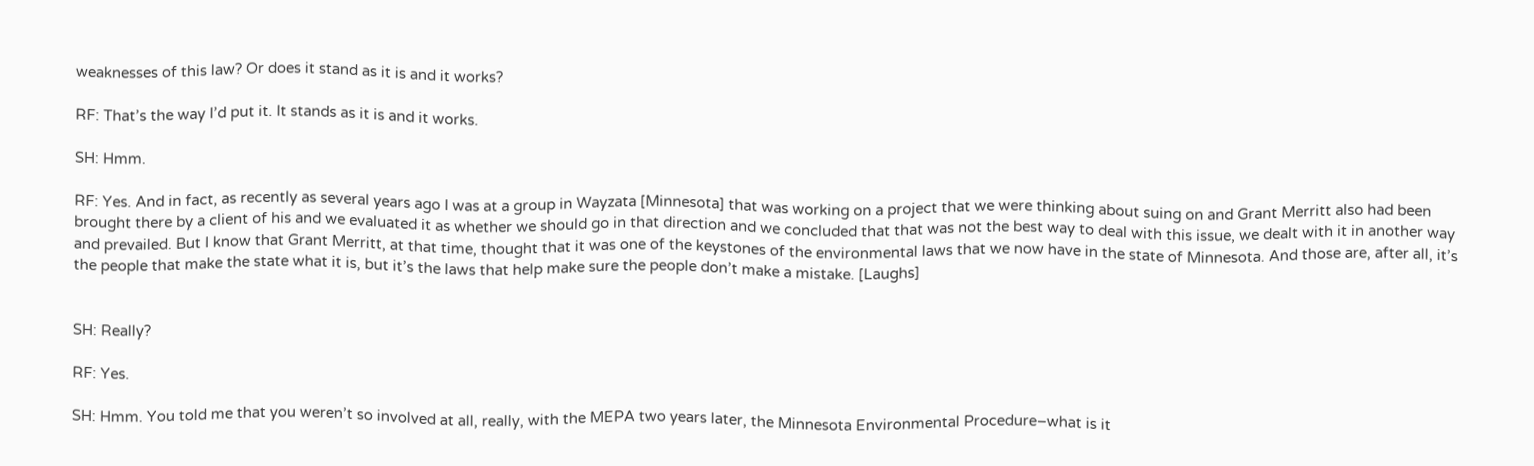weaknesses of this law? Or does it stand as it is and it works?

RF: That’s the way I’d put it. It stands as it is and it works.

SH: Hmm.

RF: Yes. And in fact, as recently as several years ago I was at a group in Wayzata [Minnesota] that was working on a project that we were thinking about suing on and Grant Merritt also had been brought there by a client of his and we evaluated it as whether we should go in that direction and we concluded that that was not the best way to deal with this issue, we dealt with it in another way and prevailed. But I know that Grant Merritt, at that time, thought that it was one of the keystones of the environmental laws that we now have in the state of Minnesota. And those are, after all, it’s the people that make the state what it is, but it’s the laws that help make sure the people don’t make a mistake. [Laughs]


SH: Really?

RF: Yes.

SH: Hmm. You told me that you weren’t so involved at all, really, with the MEPA two years later, the Minnesota Environmental Procedure–what is it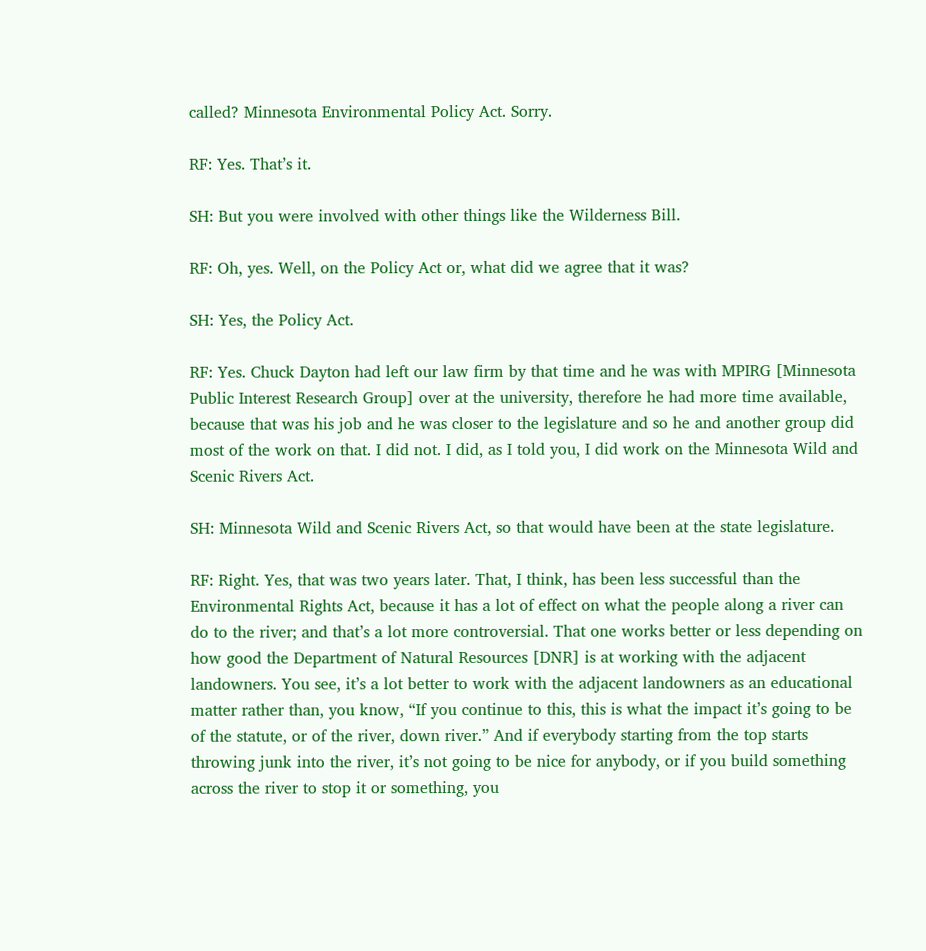called? Minnesota Environmental Policy Act. Sorry.

RF: Yes. That’s it.

SH: But you were involved with other things like the Wilderness Bill.

RF: Oh, yes. Well, on the Policy Act or, what did we agree that it was?

SH: Yes, the Policy Act.

RF: Yes. Chuck Dayton had left our law firm by that time and he was with MPIRG [Minnesota Public Interest Research Group] over at the university, therefore he had more time available, because that was his job and he was closer to the legislature and so he and another group did most of the work on that. I did not. I did, as I told you, I did work on the Minnesota Wild and Scenic Rivers Act.

SH: Minnesota Wild and Scenic Rivers Act, so that would have been at the state legislature.

RF: Right. Yes, that was two years later. That, I think, has been less successful than the Environmental Rights Act, because it has a lot of effect on what the people along a river can do to the river; and that’s a lot more controversial. That one works better or less depending on how good the Department of Natural Resources [DNR] is at working with the adjacent landowners. You see, it’s a lot better to work with the adjacent landowners as an educational matter rather than, you know, “If you continue to this, this is what the impact it’s going to be of the statute, or of the river, down river.” And if everybody starting from the top starts throwing junk into the river, it’s not going to be nice for anybody, or if you build something across the river to stop it or something, you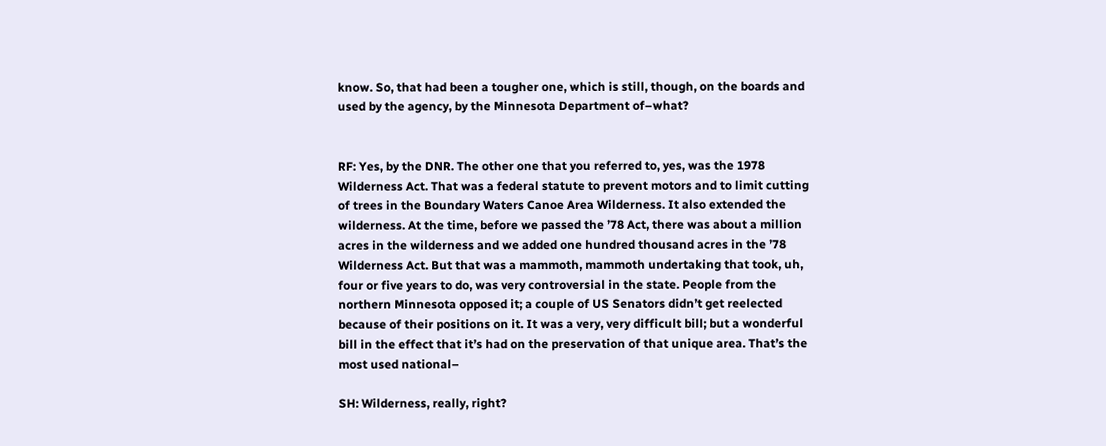know. So, that had been a tougher one, which is still, though, on the boards and used by the agency, by the Minnesota Department of–what?


RF: Yes, by the DNR. The other one that you referred to, yes, was the 1978 Wilderness Act. That was a federal statute to prevent motors and to limit cutting of trees in the Boundary Waters Canoe Area Wilderness. It also extended the wilderness. At the time, before we passed the ’78 Act, there was about a million acres in the wilderness and we added one hundred thousand acres in the ’78 Wilderness Act. But that was a mammoth, mammoth undertaking that took, uh, four or five years to do, was very controversial in the state. People from the northern Minnesota opposed it; a couple of US Senators didn’t get reelected because of their positions on it. It was a very, very difficult bill; but a wonderful bill in the effect that it’s had on the preservation of that unique area. That’s the most used national–

SH: Wilderness, really, right?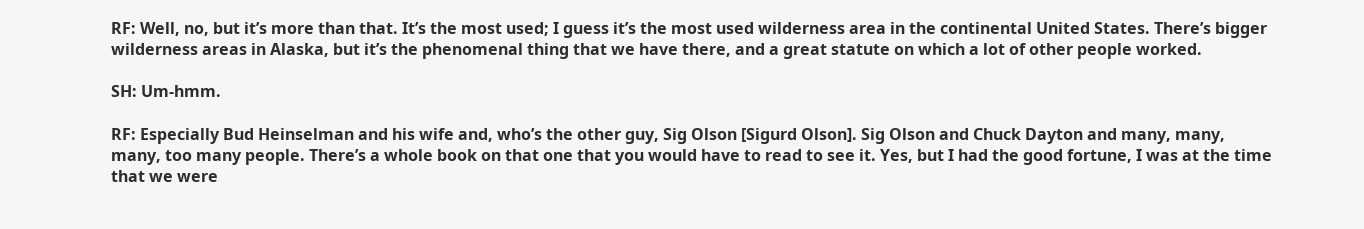RF: Well, no, but it’s more than that. It’s the most used; I guess it’s the most used wilderness area in the continental United States. There’s bigger wilderness areas in Alaska, but it’s the phenomenal thing that we have there, and a great statute on which a lot of other people worked.

SH: Um-hmm.

RF: Especially Bud Heinselman and his wife and, who’s the other guy, Sig Olson [Sigurd Olson]. Sig Olson and Chuck Dayton and many, many, many, too many people. There’s a whole book on that one that you would have to read to see it. Yes, but I had the good fortune, I was at the time that we were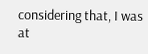considering that, I was at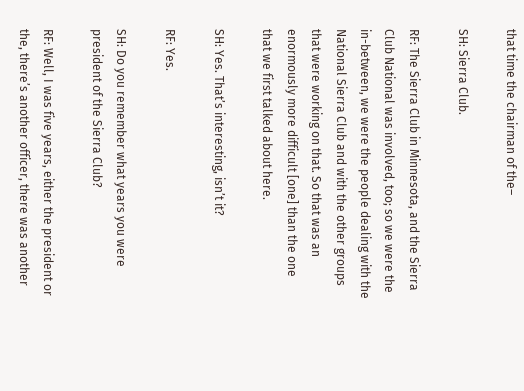that time the chairman of the–

SH: Sierra Club.

RF: The Sierra Club in Minnesota, and the Sierra Club National was involved, too; so we were the in-between, we were the people dealing with the National Sierra Club and with the other groups that were working on that. So that was an enormously more difficult [one] than the one that we first talked about here.

SH: Yes. That’s interesting, isn’t it?

RF: Yes.

SH: Do you remember what years you were president of the Sierra Club?

RF: Well, I was five years, either the president or the, there’s another officer, there was another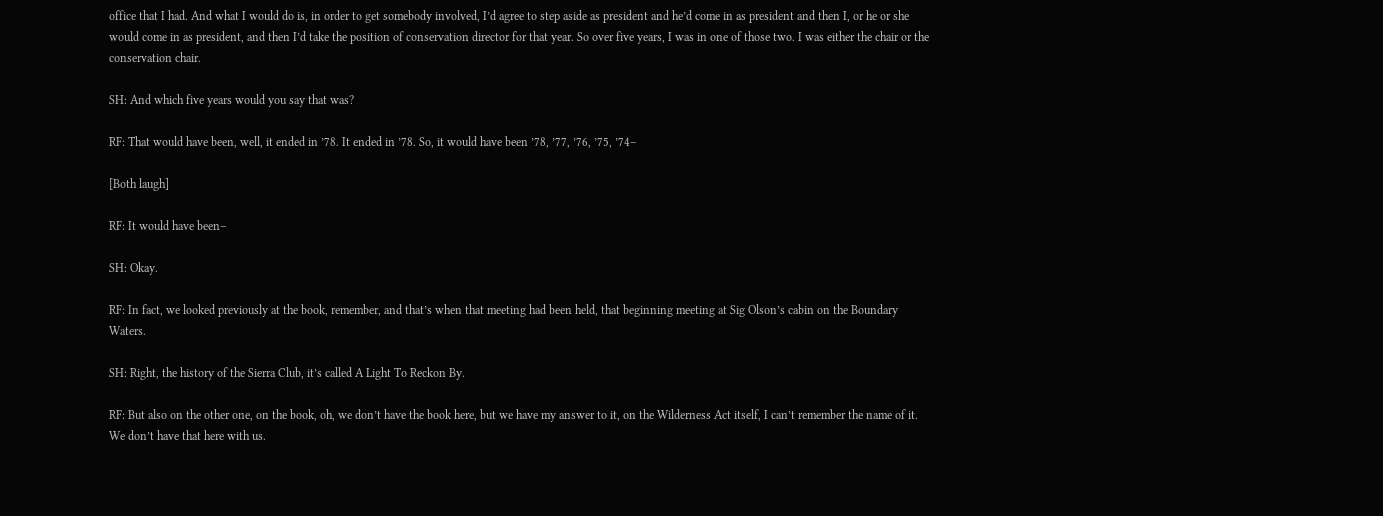office that I had. And what I would do is, in order to get somebody involved, I’d agree to step aside as president and he’d come in as president and then I, or he or she would come in as president, and then I’d take the position of conservation director for that year. So over five years, I was in one of those two. I was either the chair or the conservation chair.

SH: And which five years would you say that was?

RF: That would have been, well, it ended in ’78. It ended in ’78. So, it would have been ’78, ’77, ’76, ’75, ’74–

[Both laugh]

RF: It would have been–

SH: Okay.

RF: In fact, we looked previously at the book, remember, and that’s when that meeting had been held, that beginning meeting at Sig Olson’s cabin on the Boundary Waters.

SH: Right, the history of the Sierra Club, it’s called A Light To Reckon By.

RF: But also on the other one, on the book, oh, we don’t have the book here, but we have my answer to it, on the Wilderness Act itself, I can’t remember the name of it. We don’t have that here with us.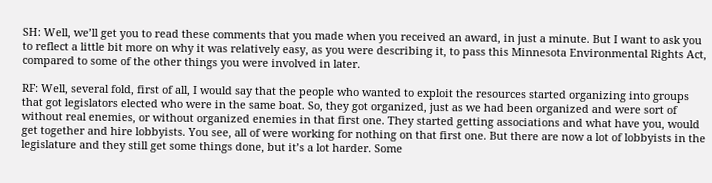SH: Well, we’ll get you to read these comments that you made when you received an award, in just a minute. But I want to ask you to reflect a little bit more on why it was relatively easy, as you were describing it, to pass this Minnesota Environmental Rights Act, compared to some of the other things you were involved in later.

RF: Well, several fold, first of all, I would say that the people who wanted to exploit the resources started organizing into groups that got legislators elected who were in the same boat. So, they got organized, just as we had been organized and were sort of without real enemies, or without organized enemies in that first one. They started getting associations and what have you, would get together and hire lobbyists. You see, all of were working for nothing on that first one. But there are now a lot of lobbyists in the legislature and they still get some things done, but it’s a lot harder. Some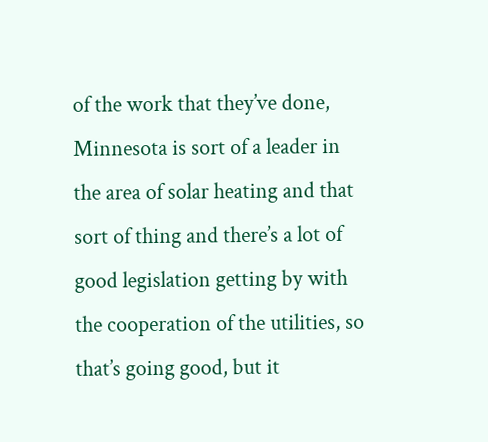of the work that they’ve done, Minnesota is sort of a leader in the area of solar heating and that sort of thing and there’s a lot of good legislation getting by with the cooperation of the utilities, so that’s going good, but it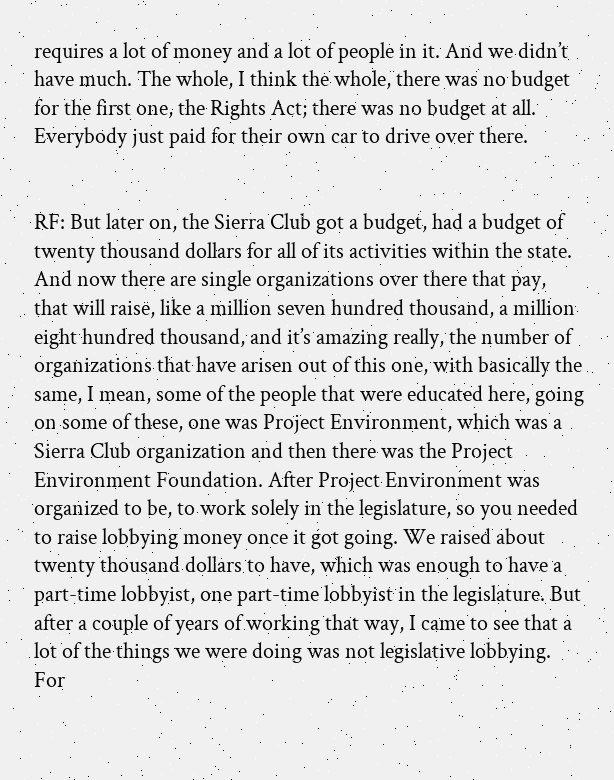requires a lot of money and a lot of people in it. And we didn’t have much. The whole, I think the whole, there was no budget for the first one, the Rights Act; there was no budget at all. Everybody just paid for their own car to drive over there.


RF: But later on, the Sierra Club got a budget, had a budget of twenty thousand dollars for all of its activities within the state. And now there are single organizations over there that pay, that will raise, like a million seven hundred thousand, a million eight hundred thousand, and it’s amazing really, the number of organizations that have arisen out of this one, with basically the same, I mean, some of the people that were educated here, going on some of these, one was Project Environment, which was a Sierra Club organization and then there was the Project Environment Foundation. After Project Environment was organized to be, to work solely in the legislature, so you needed to raise lobbying money once it got going. We raised about twenty thousand dollars to have, which was enough to have a part-time lobbyist, one part-time lobbyist in the legislature. But after a couple of years of working that way, I came to see that a lot of the things we were doing was not legislative lobbying. For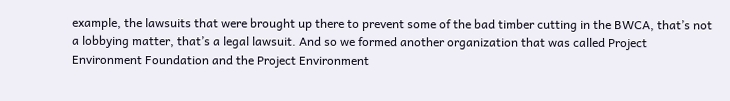example, the lawsuits that were brought up there to prevent some of the bad timber cutting in the BWCA, that’s not a lobbying matter, that’s a legal lawsuit. And so we formed another organization that was called Project Environment Foundation and the Project Environment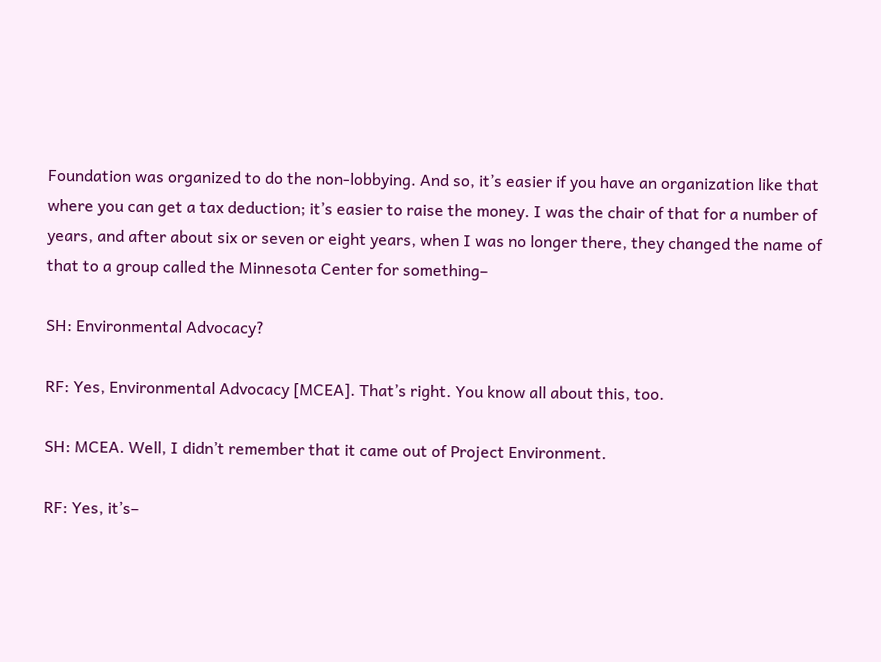Foundation was organized to do the non-lobbying. And so, it’s easier if you have an organization like that where you can get a tax deduction; it’s easier to raise the money. I was the chair of that for a number of years, and after about six or seven or eight years, when I was no longer there, they changed the name of that to a group called the Minnesota Center for something–

SH: Environmental Advocacy?

RF: Yes, Environmental Advocacy [MCEA]. That’s right. You know all about this, too.

SH: MCEA. Well, I didn’t remember that it came out of Project Environment.

RF: Yes, it’s–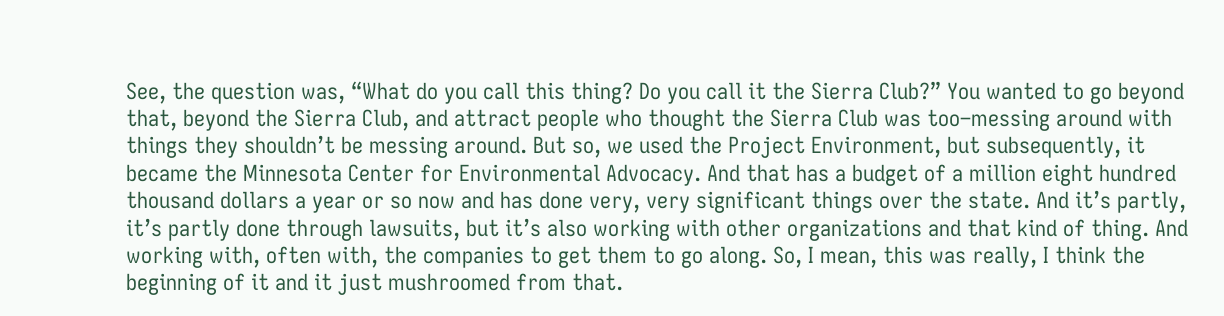See, the question was, “What do you call this thing? Do you call it the Sierra Club?” You wanted to go beyond that, beyond the Sierra Club, and attract people who thought the Sierra Club was too–messing around with things they shouldn’t be messing around. But so, we used the Project Environment, but subsequently, it became the Minnesota Center for Environmental Advocacy. And that has a budget of a million eight hundred thousand dollars a year or so now and has done very, very significant things over the state. And it’s partly, it’s partly done through lawsuits, but it’s also working with other organizations and that kind of thing. And working with, often with, the companies to get them to go along. So, I mean, this was really, I think the beginning of it and it just mushroomed from that.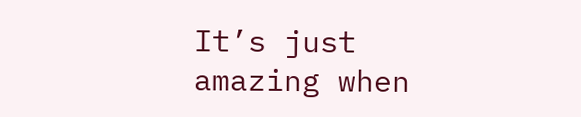It’s just amazing when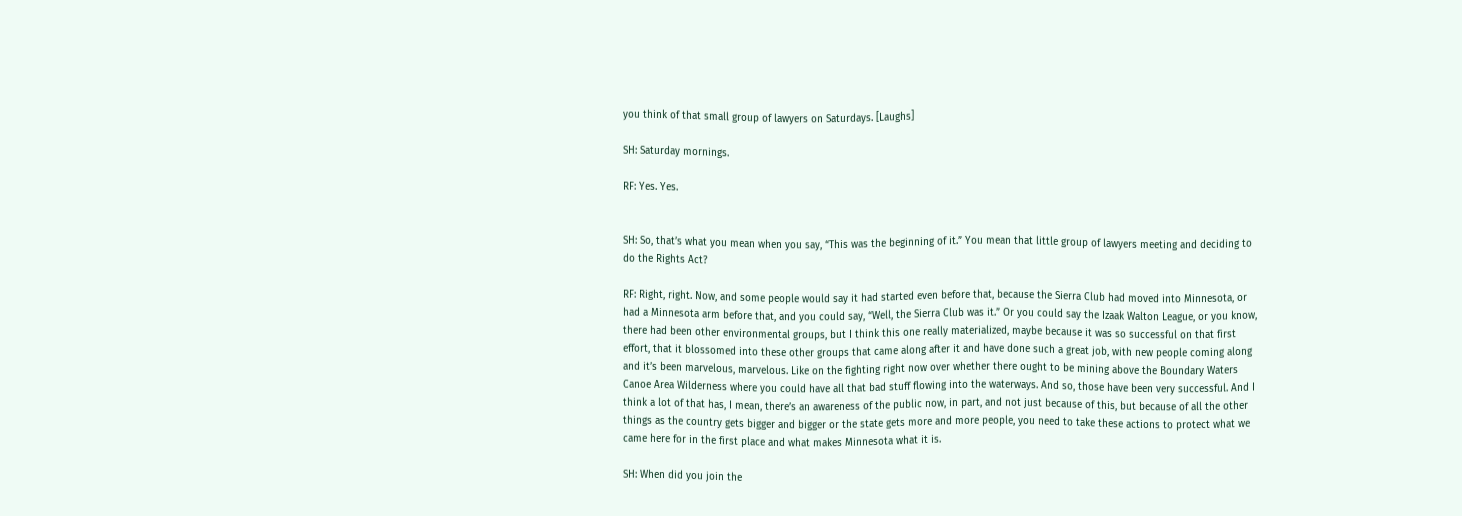you think of that small group of lawyers on Saturdays. [Laughs]

SH: Saturday mornings.

RF: Yes. Yes.


SH: So, that’s what you mean when you say, “This was the beginning of it.” You mean that little group of lawyers meeting and deciding to do the Rights Act?

RF: Right, right. Now, and some people would say it had started even before that, because the Sierra Club had moved into Minnesota, or had a Minnesota arm before that, and you could say, “Well, the Sierra Club was it.” Or you could say the Izaak Walton League, or you know, there had been other environmental groups, but I think this one really materialized, maybe because it was so successful on that first effort, that it blossomed into these other groups that came along after it and have done such a great job, with new people coming along and it’s been marvelous, marvelous. Like on the fighting right now over whether there ought to be mining above the Boundary Waters Canoe Area Wilderness where you could have all that bad stuff flowing into the waterways. And so, those have been very successful. And I think a lot of that has, I mean, there’s an awareness of the public now, in part, and not just because of this, but because of all the other things as the country gets bigger and bigger or the state gets more and more people, you need to take these actions to protect what we came here for in the first place and what makes Minnesota what it is.

SH: When did you join the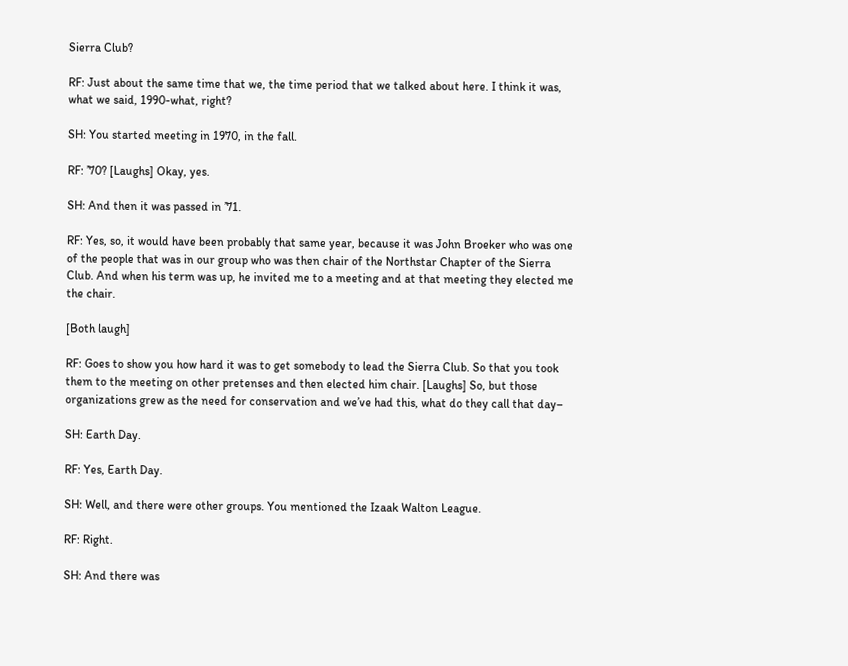Sierra Club?

RF: Just about the same time that we, the time period that we talked about here. I think it was, what we said, 1990-what, right?

SH: You started meeting in 1970, in the fall.

RF: ’70? [Laughs] Okay, yes.

SH: And then it was passed in ’71.

RF: Yes, so, it would have been probably that same year, because it was John Broeker who was one of the people that was in our group who was then chair of the Northstar Chapter of the Sierra Club. And when his term was up, he invited me to a meeting and at that meeting they elected me the chair.

[Both laugh]

RF: Goes to show you how hard it was to get somebody to lead the Sierra Club. So that you took them to the meeting on other pretenses and then elected him chair. [Laughs] So, but those organizations grew as the need for conservation and we’ve had this, what do they call that day–

SH: Earth Day.

RF: Yes, Earth Day.

SH: Well, and there were other groups. You mentioned the Izaak Walton League.

RF: Right.

SH: And there was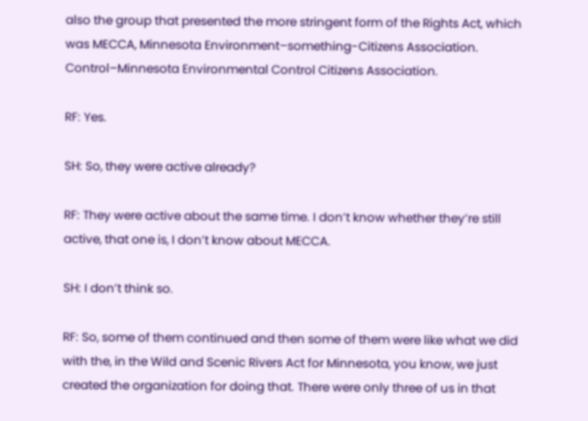also the group that presented the more stringent form of the Rights Act, which was MECCA, Minnesota Environment–something-Citizens Association. Control–Minnesota Environmental Control Citizens Association.

RF: Yes.

SH: So, they were active already?

RF: They were active about the same time. I don’t know whether they’re still active, that one is, I don’t know about MECCA.

SH: I don’t think so.

RF: So, some of them continued and then some of them were like what we did with the, in the Wild and Scenic Rivers Act for Minnesota, you know, we just created the organization for doing that. There were only three of us in that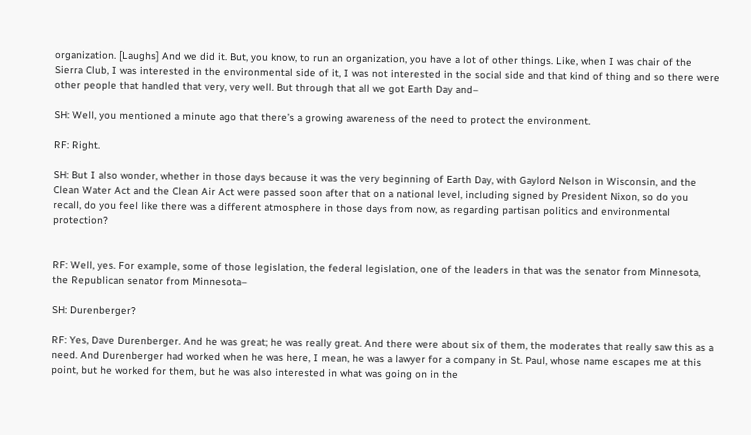organization. [Laughs] And we did it. But, you know, to run an organization, you have a lot of other things. Like, when I was chair of the Sierra Club, I was interested in the environmental side of it, I was not interested in the social side and that kind of thing and so there were other people that handled that very, very well. But through that all we got Earth Day and–

SH: Well, you mentioned a minute ago that there’s a growing awareness of the need to protect the environment.

RF: Right.

SH: But I also wonder, whether in those days because it was the very beginning of Earth Day, with Gaylord Nelson in Wisconsin, and the Clean Water Act and the Clean Air Act were passed soon after that on a national level, including signed by President Nixon, so do you recall, do you feel like there was a different atmosphere in those days from now, as regarding partisan politics and environmental protection?


RF: Well, yes. For example, some of those legislation, the federal legislation, one of the leaders in that was the senator from Minnesota, the Republican senator from Minnesota–

SH: Durenberger?

RF: Yes, Dave Durenberger. And he was great; he was really great. And there were about six of them, the moderates that really saw this as a need. And Durenberger had worked when he was here, I mean, he was a lawyer for a company in St. Paul, whose name escapes me at this point, but he worked for them, but he was also interested in what was going on in the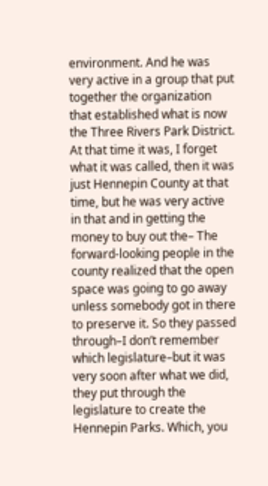environment. And he was very active in a group that put together the organization that established what is now the Three Rivers Park District. At that time it was, I forget what it was called, then it was just Hennepin County at that time, but he was very active in that and in getting the money to buy out the– The forward-looking people in the county realized that the open space was going to go away unless somebody got in there to preserve it. So they passed through–I don’t remember which legislature–but it was very soon after what we did, they put through the legislature to create the Hennepin Parks. Which, you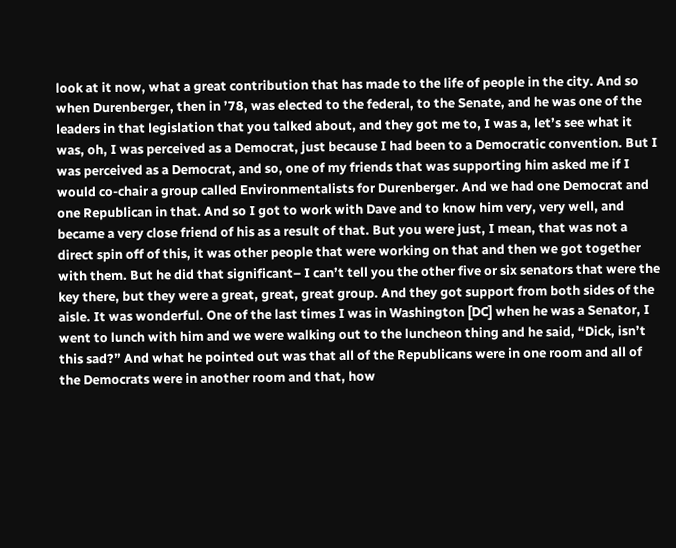look at it now, what a great contribution that has made to the life of people in the city. And so when Durenberger, then in ’78, was elected to the federal, to the Senate, and he was one of the leaders in that legislation that you talked about, and they got me to, I was a, let’s see what it was, oh, I was perceived as a Democrat, just because I had been to a Democratic convention. But I was perceived as a Democrat, and so, one of my friends that was supporting him asked me if I would co-chair a group called Environmentalists for Durenberger. And we had one Democrat and one Republican in that. And so I got to work with Dave and to know him very, very well, and became a very close friend of his as a result of that. But you were just, I mean, that was not a direct spin off of this, it was other people that were working on that and then we got together with them. But he did that significant– I can’t tell you the other five or six senators that were the key there, but they were a great, great, great group. And they got support from both sides of the aisle. It was wonderful. One of the last times I was in Washington [DC] when he was a Senator, I went to lunch with him and we were walking out to the luncheon thing and he said, “Dick, isn’t this sad?” And what he pointed out was that all of the Republicans were in one room and all of the Democrats were in another room and that, how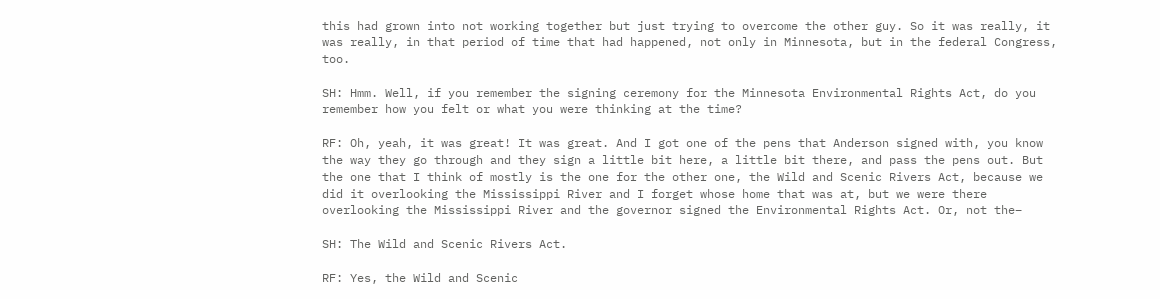this had grown into not working together but just trying to overcome the other guy. So it was really, it was really, in that period of time that had happened, not only in Minnesota, but in the federal Congress, too.

SH: Hmm. Well, if you remember the signing ceremony for the Minnesota Environmental Rights Act, do you remember how you felt or what you were thinking at the time?

RF: Oh, yeah, it was great! It was great. And I got one of the pens that Anderson signed with, you know the way they go through and they sign a little bit here, a little bit there, and pass the pens out. But the one that I think of mostly is the one for the other one, the Wild and Scenic Rivers Act, because we did it overlooking the Mississippi River and I forget whose home that was at, but we were there overlooking the Mississippi River and the governor signed the Environmental Rights Act. Or, not the–

SH: The Wild and Scenic Rivers Act.

RF: Yes, the Wild and Scenic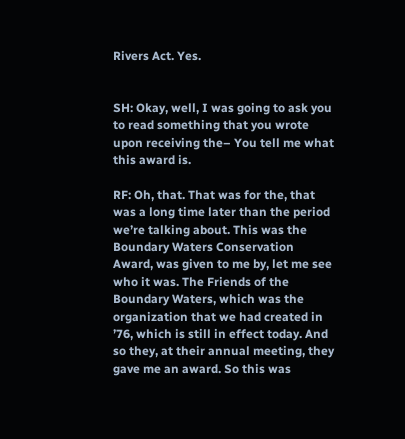Rivers Act. Yes.


SH: Okay, well, I was going to ask you to read something that you wrote upon receiving the– You tell me what this award is.

RF: Oh, that. That was for the, that was a long time later than the period we’re talking about. This was the Boundary Waters Conservation Award, was given to me by, let me see who it was. The Friends of the Boundary Waters, which was the organization that we had created in ’76, which is still in effect today. And so they, at their annual meeting, they gave me an award. So this was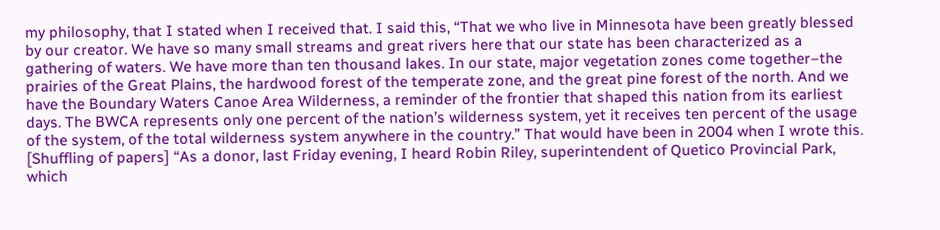my philosophy, that I stated when I received that. I said this, “That we who live in Minnesota have been greatly blessed by our creator. We have so many small streams and great rivers here that our state has been characterized as a gathering of waters. We have more than ten thousand lakes. In our state, major vegetation zones come together–the prairies of the Great Plains, the hardwood forest of the temperate zone, and the great pine forest of the north. And we have the Boundary Waters Canoe Area Wilderness, a reminder of the frontier that shaped this nation from its earliest days. The BWCA represents only one percent of the nation’s wilderness system, yet it receives ten percent of the usage of the system, of the total wilderness system anywhere in the country.” That would have been in 2004 when I wrote this. [Shuffling of papers] “As a donor, last Friday evening, I heard Robin Riley, superintendent of Quetico Provincial Park, which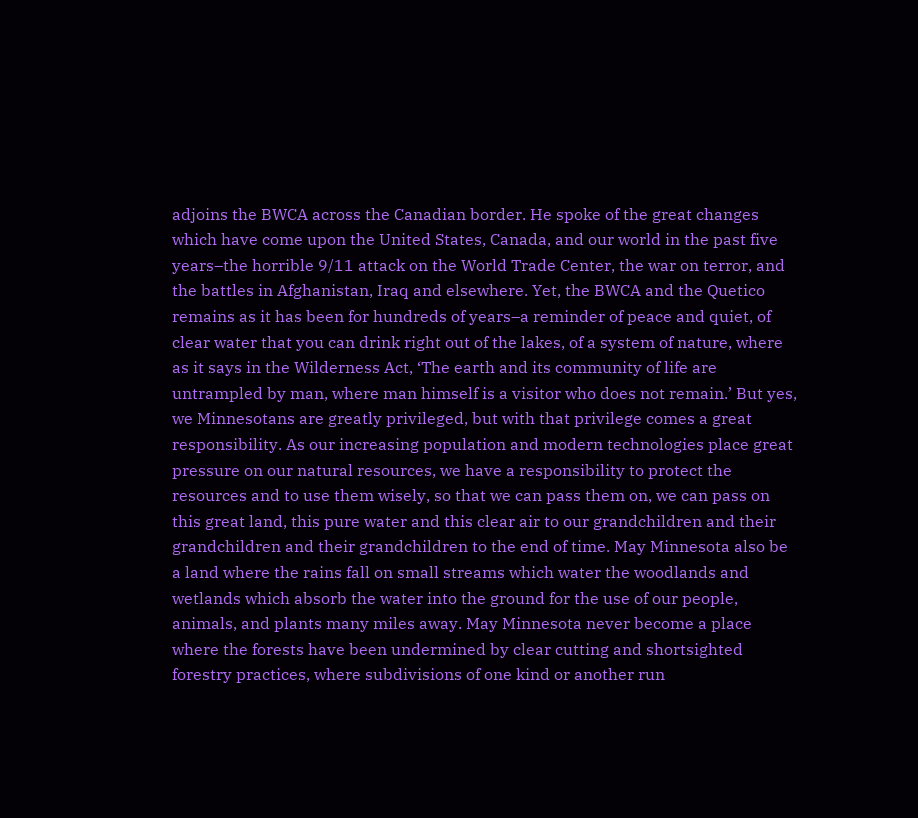adjoins the BWCA across the Canadian border. He spoke of the great changes which have come upon the United States, Canada, and our world in the past five years–the horrible 9/11 attack on the World Trade Center, the war on terror, and the battles in Afghanistan, Iraq and elsewhere. Yet, the BWCA and the Quetico remains as it has been for hundreds of years–a reminder of peace and quiet, of clear water that you can drink right out of the lakes, of a system of nature, where as it says in the Wilderness Act, ‘The earth and its community of life are untrampled by man, where man himself is a visitor who does not remain.’ But yes, we Minnesotans are greatly privileged, but with that privilege comes a great responsibility. As our increasing population and modern technologies place great pressure on our natural resources, we have a responsibility to protect the resources and to use them wisely, so that we can pass them on, we can pass on this great land, this pure water and this clear air to our grandchildren and their grandchildren and their grandchildren to the end of time. May Minnesota also be a land where the rains fall on small streams which water the woodlands and wetlands which absorb the water into the ground for the use of our people, animals, and plants many miles away. May Minnesota never become a place where the forests have been undermined by clear cutting and shortsighted forestry practices, where subdivisions of one kind or another run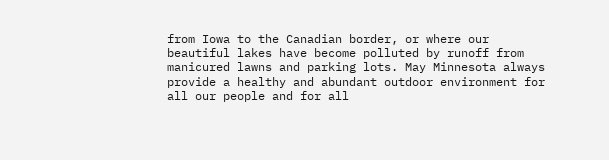from Iowa to the Canadian border, or where our beautiful lakes have become polluted by runoff from manicured lawns and parking lots. May Minnesota always provide a healthy and abundant outdoor environment for all our people and for all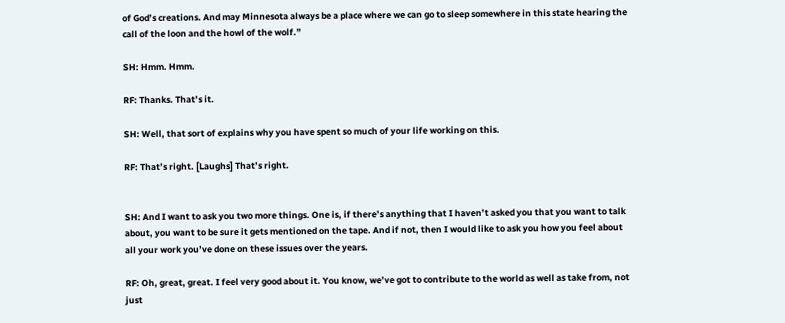of God’s creations. And may Minnesota always be a place where we can go to sleep somewhere in this state hearing the call of the loon and the howl of the wolf.”

SH: Hmm. Hmm.

RF: Thanks. That’s it.

SH: Well, that sort of explains why you have spent so much of your life working on this.

RF: That’s right. [Laughs] That’s right.


SH: And I want to ask you two more things. One is, if there’s anything that I haven’t asked you that you want to talk about, you want to be sure it gets mentioned on the tape. And if not, then I would like to ask you how you feel about all your work you’ve done on these issues over the years.

RF: Oh, great, great. I feel very good about it. You know, we’ve got to contribute to the world as well as take from, not just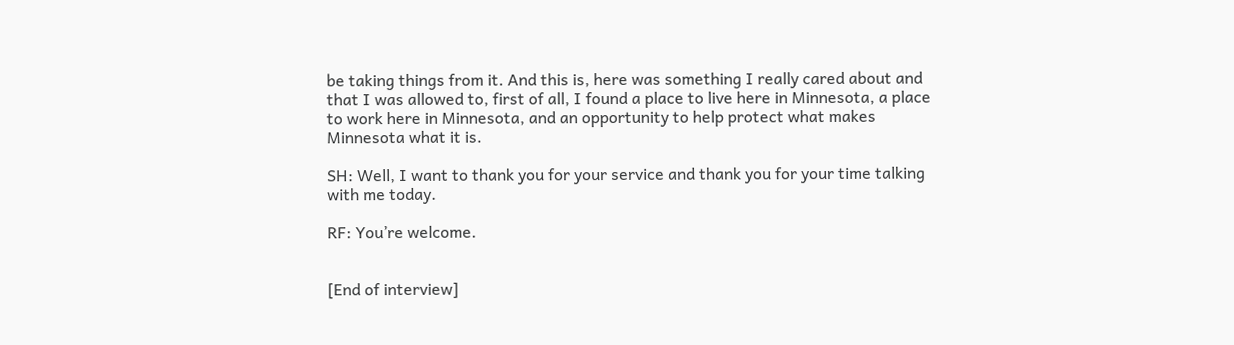be taking things from it. And this is, here was something I really cared about and that I was allowed to, first of all, I found a place to live here in Minnesota, a place to work here in Minnesota, and an opportunity to help protect what makes Minnesota what it is.

SH: Well, I want to thank you for your service and thank you for your time talking with me today.

RF: You’re welcome.


[End of interview]